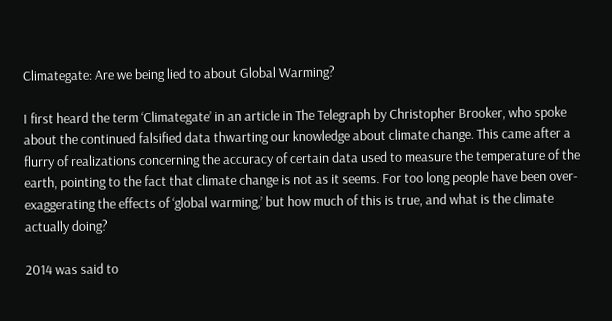Climategate: Are we being lied to about Global Warming?

I first heard the term ‘Climategate’ in an article in The Telegraph by Christopher Brooker, who spoke about the continued falsified data thwarting our knowledge about climate change. This came after a flurry of realizations concerning the accuracy of certain data used to measure the temperature of the earth, pointing to the fact that climate change is not as it seems. For too long people have been over-exaggerating the effects of ‘global warming,’ but how much of this is true, and what is the climate actually doing?

2014 was said to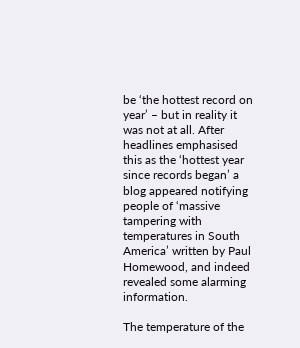be ‘the hottest record on year’ – but in reality it was not at all. After headlines emphasised this as the ‘hottest year since records began’ a blog appeared notifying people of ‘massive tampering with temperatures in South America’ written by Paul Homewood, and indeed revealed some alarming information.

The temperature of the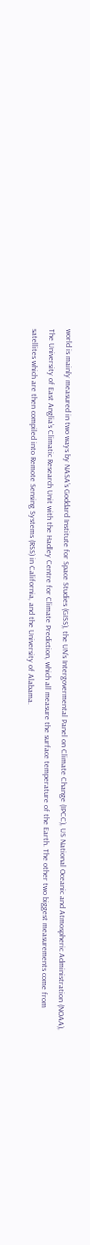world is mainly measured in two ways by NASA’s Goddard Institute for Space Studies (GISS), the UN’s Intergovermental Panel on Climate Change (IPCC), US National Oceanic and Atmospheric Administration (NOAA), The University of East Anglia’s Climatic Research Unit with the Hadley Centre for Climate Prediction, which all measure the surface temperature of the Earth. The other two biggest measurements come from satellites which are then compiled into Remote Sensing Systems (RSS) in California, and the University of Alabama.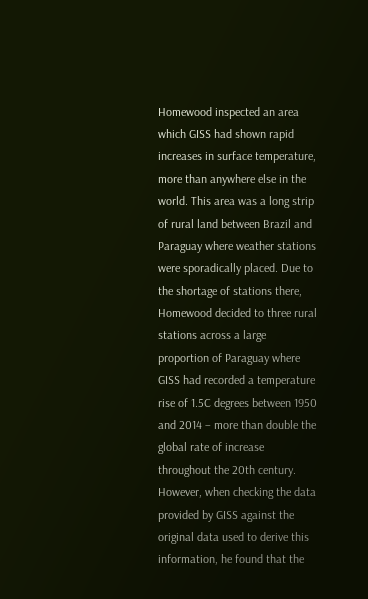Homewood inspected an area which GISS had shown rapid increases in surface temperature, more than anywhere else in the world. This area was a long strip of rural land between Brazil and Paraguay where weather stations were sporadically placed. Due to the shortage of stations there, Homewood decided to three rural stations across a large proportion of Paraguay where GISS had recorded a temperature rise of 1.5C degrees between 1950 and 2014 – more than double the global rate of increase throughout the 20th century. However, when checking the data provided by GISS against the original data used to derive this information, he found that the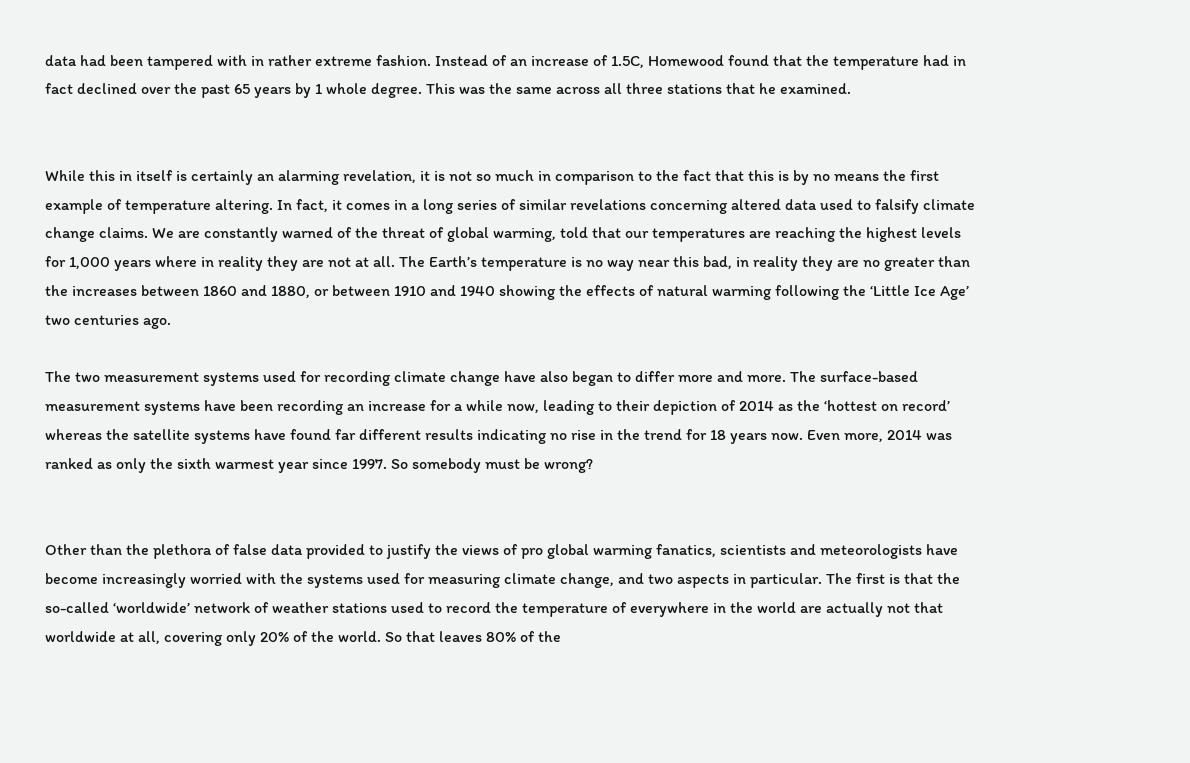data had been tampered with in rather extreme fashion. Instead of an increase of 1.5C, Homewood found that the temperature had in fact declined over the past 65 years by 1 whole degree. This was the same across all three stations that he examined.


While this in itself is certainly an alarming revelation, it is not so much in comparison to the fact that this is by no means the first example of temperature altering. In fact, it comes in a long series of similar revelations concerning altered data used to falsify climate change claims. We are constantly warned of the threat of global warming, told that our temperatures are reaching the highest levels for 1,000 years where in reality they are not at all. The Earth’s temperature is no way near this bad, in reality they are no greater than the increases between 1860 and 1880, or between 1910 and 1940 showing the effects of natural warming following the ‘Little Ice Age’ two centuries ago.

The two measurement systems used for recording climate change have also began to differ more and more. The surface-based measurement systems have been recording an increase for a while now, leading to their depiction of 2014 as the ‘hottest on record’ whereas the satellite systems have found far different results indicating no rise in the trend for 18 years now. Even more, 2014 was ranked as only the sixth warmest year since 1997. So somebody must be wrong?


Other than the plethora of false data provided to justify the views of pro global warming fanatics, scientists and meteorologists have become increasingly worried with the systems used for measuring climate change, and two aspects in particular. The first is that the so-called ‘worldwide’ network of weather stations used to record the temperature of everywhere in the world are actually not that worldwide at all, covering only 20% of the world. So that leaves 80% of the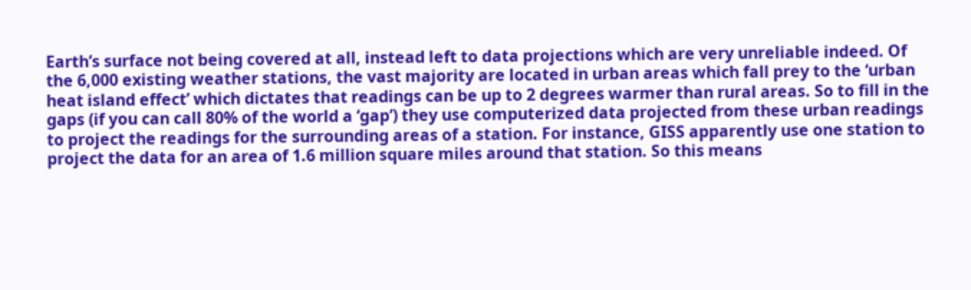Earth’s surface not being covered at all, instead left to data projections which are very unreliable indeed. Of the 6,000 existing weather stations, the vast majority are located in urban areas which fall prey to the ‘urban heat island effect’ which dictates that readings can be up to 2 degrees warmer than rural areas. So to fill in the gaps (if you can call 80% of the world a ‘gap’) they use computerized data projected from these urban readings to project the readings for the surrounding areas of a station. For instance, GISS apparently use one station to project the data for an area of 1.6 million square miles around that station. So this means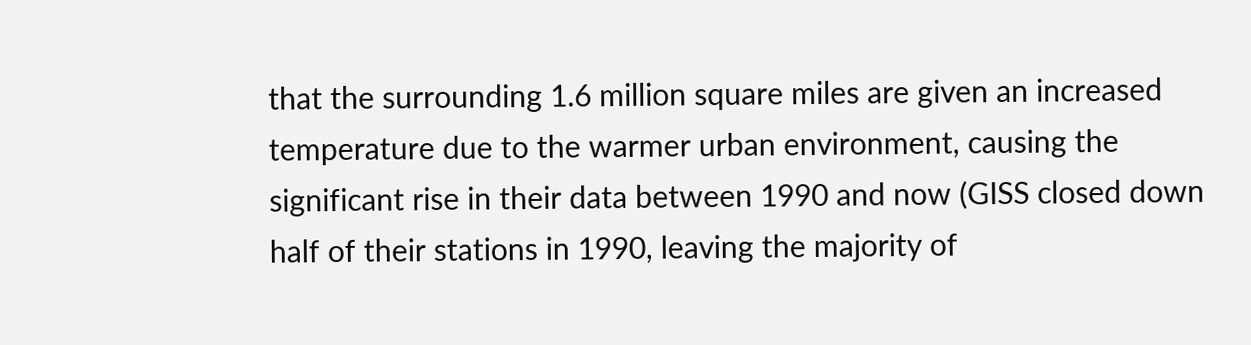that the surrounding 1.6 million square miles are given an increased temperature due to the warmer urban environment, causing the significant rise in their data between 1990 and now (GISS closed down half of their stations in 1990, leaving the majority of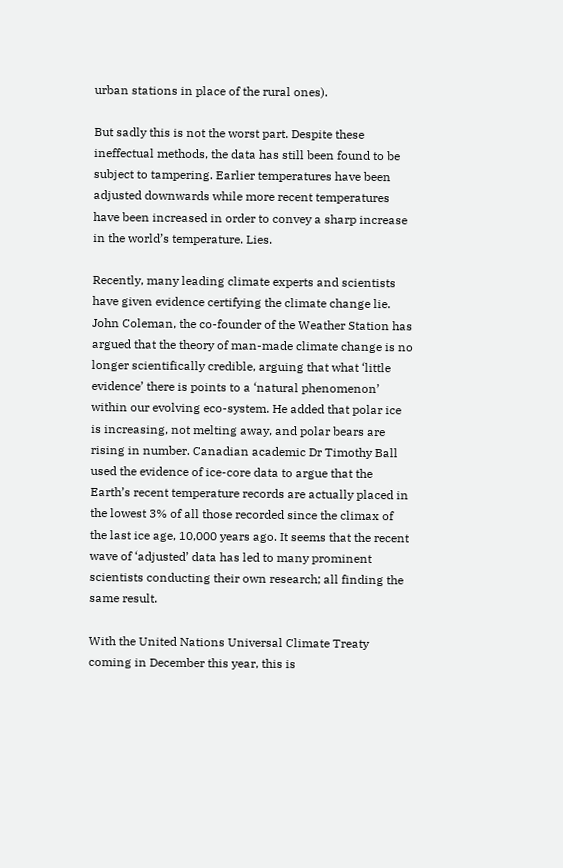urban stations in place of the rural ones).

But sadly this is not the worst part. Despite these ineffectual methods, the data has still been found to be subject to tampering. Earlier temperatures have been adjusted downwards while more recent temperatures have been increased in order to convey a sharp increase in the world’s temperature. Lies.

Recently, many leading climate experts and scientists have given evidence certifying the climate change lie. John Coleman, the co-founder of the Weather Station has argued that the theory of man-made climate change is no longer scientifically credible, arguing that what ‘little evidence’ there is points to a ‘natural phenomenon’ within our evolving eco-system. He added that polar ice is increasing, not melting away, and polar bears are rising in number. Canadian academic Dr Timothy Ball used the evidence of ice-core data to argue that the Earth’s recent temperature records are actually placed in the lowest 3% of all those recorded since the climax of the last ice age, 10,000 years ago. It seems that the recent wave of ‘adjusted’ data has led to many prominent scientists conducting their own research; all finding the same result.

With the United Nations Universal Climate Treaty coming in December this year, this is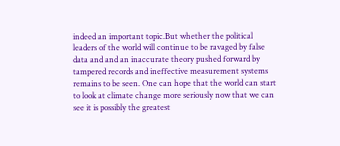indeed an important topic.But whether the political leaders of the world will continue to be ravaged by false data and and an inaccurate theory pushed forward by tampered records and ineffective measurement systems remains to be seen. One can hope that the world can start to look at climate change more seriously now that we can see it is possibly the greatest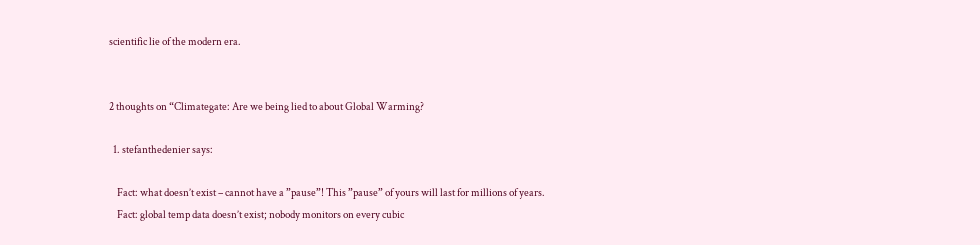scientific lie of the modern era.


2 thoughts on “Climategate: Are we being lied to about Global Warming?

  1. stefanthedenier says:

    Fact: what doesn’t exist – cannot have a ”pause”! This ”pause” of yours will last for millions of years.
    Fact: global temp data doesn’t exist; nobody monitors on every cubic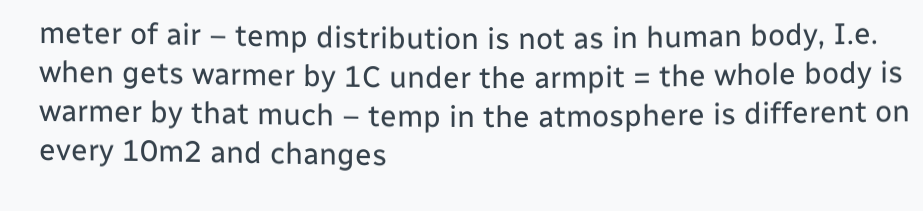meter of air – temp distribution is not as in human body, I.e. when gets warmer by 1C under the armpit = the whole body is warmer by that much – temp in the atmosphere is different on every 10m2 and changes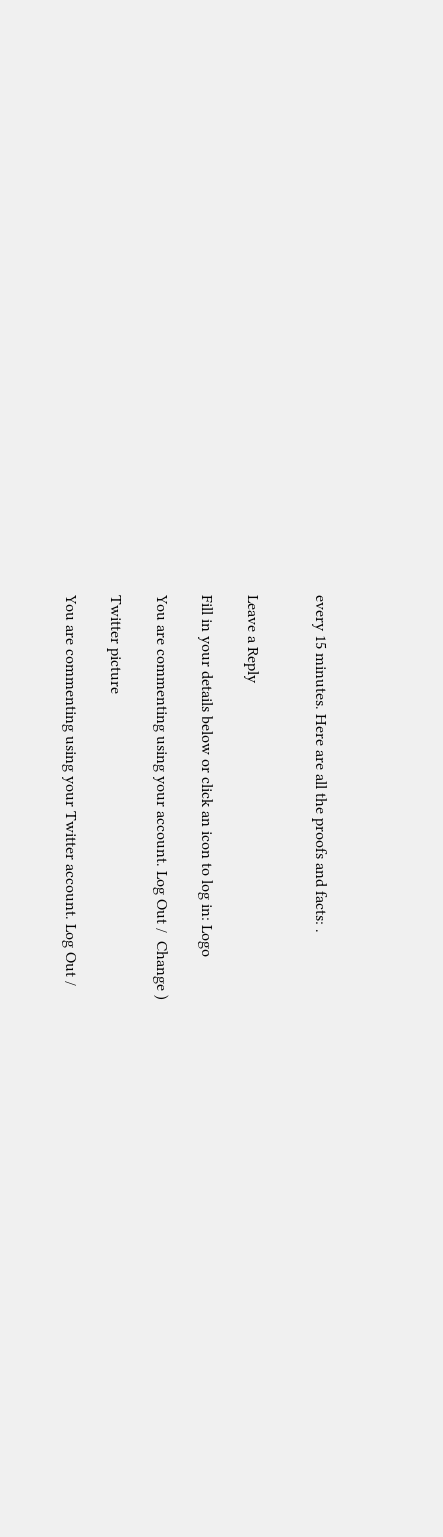every 15 minutes. Here are all the proofs and facts: .


Leave a Reply

Fill in your details below or click an icon to log in: Logo

You are commenting using your account. Log Out /  Change )

Twitter picture

You are commenting using your Twitter account. Log Out /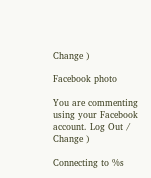Change )

Facebook photo

You are commenting using your Facebook account. Log Out /  Change )

Connecting to %s